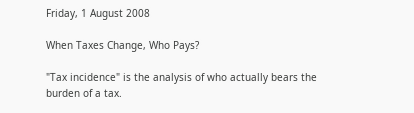Friday, 1 August 2008

When Taxes Change, Who Pays?

"Tax incidence" is the analysis of who actually bears the burden of a tax.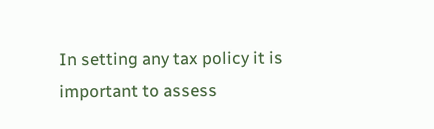In setting any tax policy it is important to assess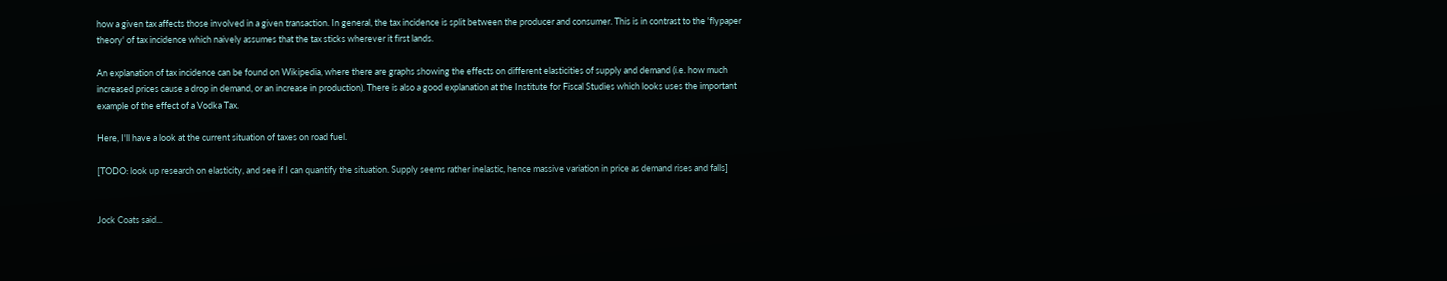how a given tax affects those involved in a given transaction. In general, the tax incidence is split between the producer and consumer. This is in contrast to the 'flypaper theory' of tax incidence which naively assumes that the tax sticks wherever it first lands.

An explanation of tax incidence can be found on Wikipedia, where there are graphs showing the effects on different elasticities of supply and demand (i.e. how much increased prices cause a drop in demand, or an increase in production). There is also a good explanation at the Institute for Fiscal Studies which looks uses the important example of the effect of a Vodka Tax.

Here, I'll have a look at the current situation of taxes on road fuel.

[TODO: look up research on elasticity, and see if I can quantify the situation. Supply seems rather inelastic, hence massive variation in price as demand rises and falls]


Jock Coats said...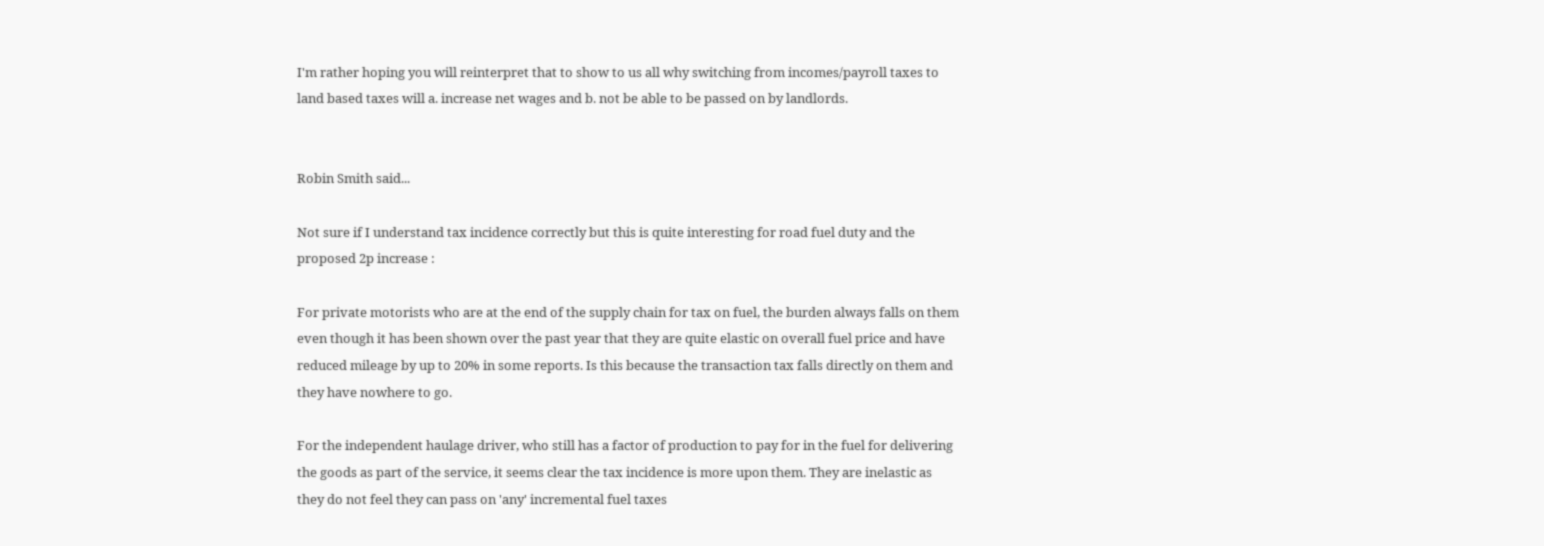I'm rather hoping you will reinterpret that to show to us all why switching from incomes/payroll taxes to land based taxes will a. increase net wages and b. not be able to be passed on by landlords.


Robin Smith said...

Not sure if I understand tax incidence correctly but this is quite interesting for road fuel duty and the proposed 2p increase :

For private motorists who are at the end of the supply chain for tax on fuel, the burden always falls on them even though it has been shown over the past year that they are quite elastic on overall fuel price and have reduced mileage by up to 20% in some reports. Is this because the transaction tax falls directly on them and they have nowhere to go.

For the independent haulage driver, who still has a factor of production to pay for in the fuel for delivering the goods as part of the service, it seems clear the tax incidence is more upon them. They are inelastic as they do not feel they can pass on 'any' incremental fuel taxes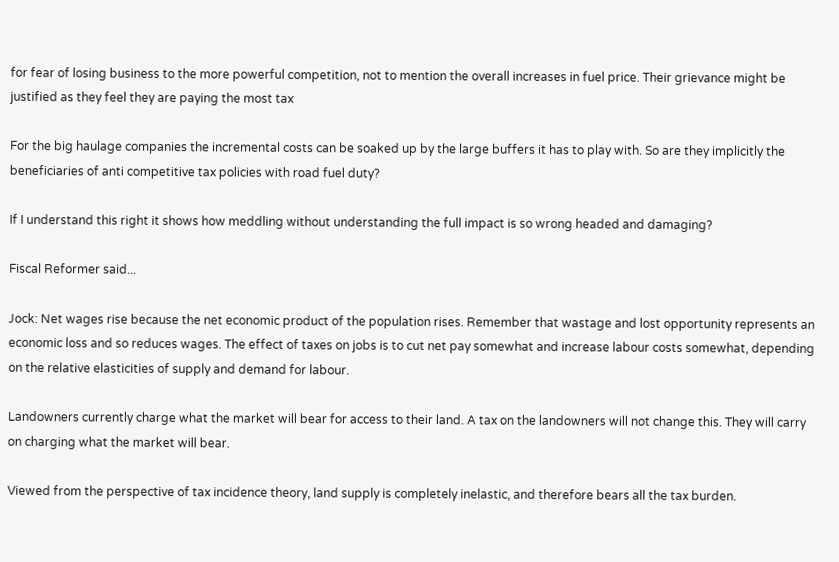for fear of losing business to the more powerful competition, not to mention the overall increases in fuel price. Their grievance might be justified as they feel they are paying the most tax

For the big haulage companies the incremental costs can be soaked up by the large buffers it has to play with. So are they implicitly the beneficiaries of anti competitive tax policies with road fuel duty?

If I understand this right it shows how meddling without understanding the full impact is so wrong headed and damaging?

Fiscal Reformer said...

Jock: Net wages rise because the net economic product of the population rises. Remember that wastage and lost opportunity represents an economic loss and so reduces wages. The effect of taxes on jobs is to cut net pay somewhat and increase labour costs somewhat, depending on the relative elasticities of supply and demand for labour.

Landowners currently charge what the market will bear for access to their land. A tax on the landowners will not change this. They will carry on charging what the market will bear.

Viewed from the perspective of tax incidence theory, land supply is completely inelastic, and therefore bears all the tax burden.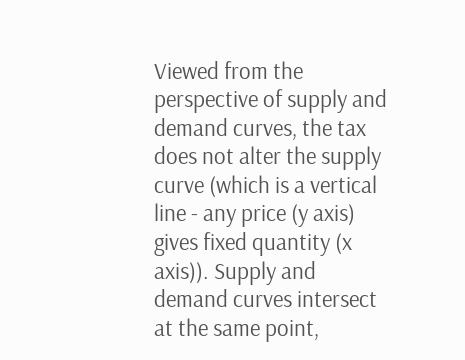Viewed from the perspective of supply and demand curves, the tax does not alter the supply curve (which is a vertical line - any price (y axis) gives fixed quantity (x axis)). Supply and demand curves intersect at the same point,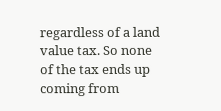regardless of a land value tax. So none of the tax ends up coming from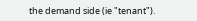the demand side (ie "tenant").